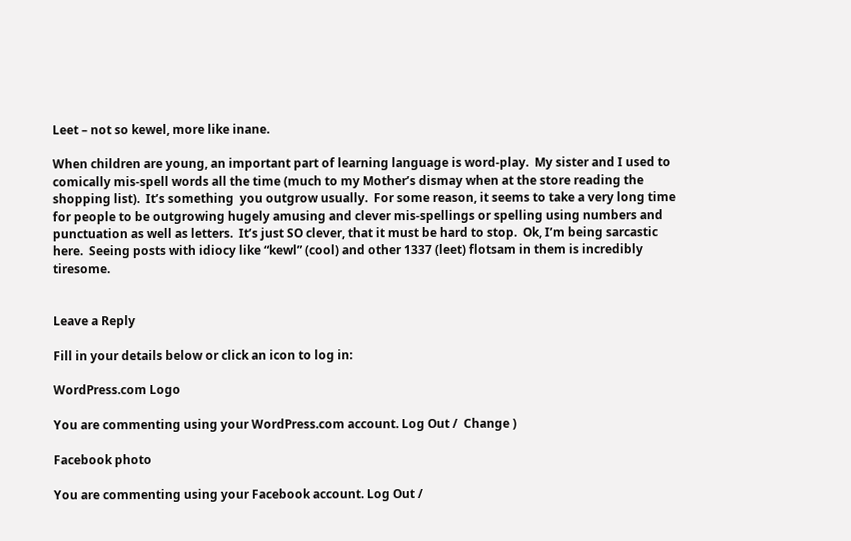Leet – not so kewel, more like inane.

When children are young, an important part of learning language is word-play.  My sister and I used to comically mis-spell words all the time (much to my Mother’s dismay when at the store reading the shopping list).  It’s something  you outgrow usually.  For some reason, it seems to take a very long time for people to be outgrowing hugely amusing and clever mis-spellings or spelling using numbers and punctuation as well as letters.  It’s just SO clever, that it must be hard to stop.  Ok, I’m being sarcastic here.  Seeing posts with idiocy like “kewl” (cool) and other 1337 (leet) flotsam in them is incredibly tiresome.


Leave a Reply

Fill in your details below or click an icon to log in:

WordPress.com Logo

You are commenting using your WordPress.com account. Log Out /  Change )

Facebook photo

You are commenting using your Facebook account. Log Out /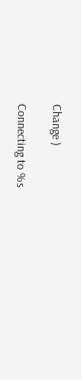Change )

Connecting to %s